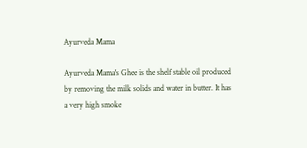Ayurveda Mama

Ayurveda Mama's Ghee is the shelf stable oil produced by removing the milk solids and water in butter. It has a very high smoke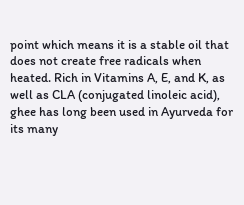point which means it is a stable oil that does not create free radicals when heated. Rich in Vitamins A, E, and K, as well as CLA (conjugated linoleic acid), ghee has long been used in Ayurveda for its many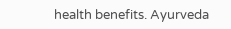health benefits. Ayurveda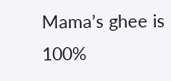Mama’s ghee is 100%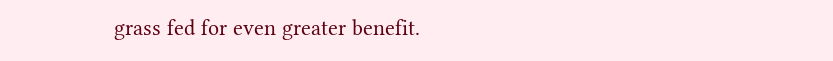grass fed for even greater benefit.